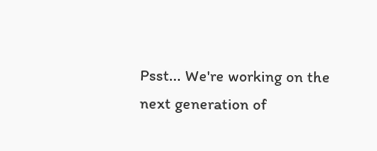Psst... We're working on the next generation of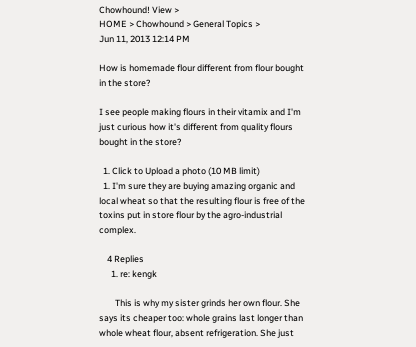Chowhound! View >
HOME > Chowhound > General Topics >
Jun 11, 2013 12:14 PM

How is homemade flour different from flour bought in the store?

I see people making flours in their vitamix and I'm just curious how it's different from quality flours bought in the store?

  1. Click to Upload a photo (10 MB limit)
  1. I'm sure they are buying amazing organic and local wheat so that the resulting flour is free of the toxins put in store flour by the agro-industrial complex.

    4 Replies
      1. re: kengk

        This is why my sister grinds her own flour. She says its cheaper too: whole grains last longer than whole wheat flour, absent refrigeration. She just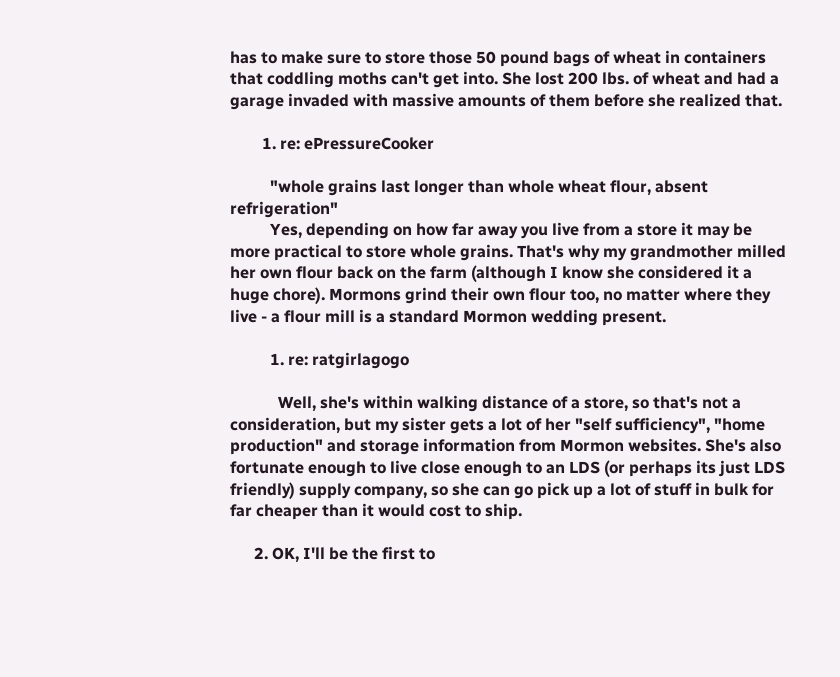has to make sure to store those 50 pound bags of wheat in containers that coddling moths can't get into. She lost 200 lbs. of wheat and had a garage invaded with massive amounts of them before she realized that.

        1. re: ePressureCooker

          "whole grains last longer than whole wheat flour, absent refrigeration"
          Yes, depending on how far away you live from a store it may be more practical to store whole grains. That's why my grandmother milled her own flour back on the farm (although I know she considered it a huge chore). Mormons grind their own flour too, no matter where they live - a flour mill is a standard Mormon wedding present.

          1. re: ratgirlagogo

            Well, she's within walking distance of a store, so that's not a consideration, but my sister gets a lot of her "self sufficiency", "home production" and storage information from Mormon websites. She's also fortunate enough to live close enough to an LDS (or perhaps its just LDS friendly) supply company, so she can go pick up a lot of stuff in bulk for far cheaper than it would cost to ship.

      2. OK, I'll be the first to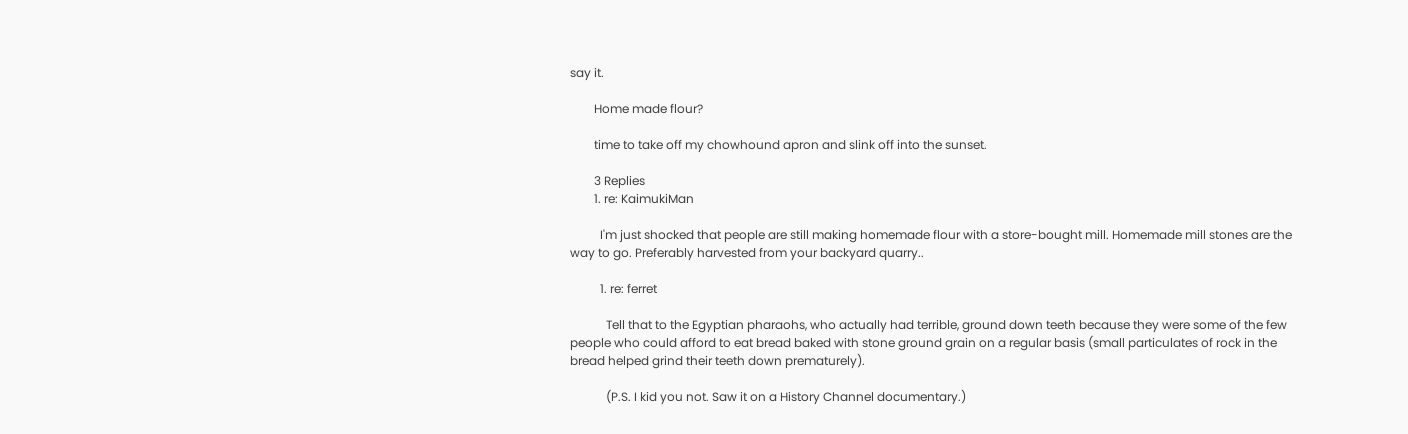say it.

        Home made flour?

        time to take off my chowhound apron and slink off into the sunset.

        3 Replies
        1. re: KaimukiMan

          I'm just shocked that people are still making homemade flour with a store-bought mill. Homemade mill stones are the way to go. Preferably harvested from your backyard quarry..

          1. re: ferret

            Tell that to the Egyptian pharaohs, who actually had terrible, ground down teeth because they were some of the few people who could afford to eat bread baked with stone ground grain on a regular basis (small particulates of rock in the bread helped grind their teeth down prematurely).

            (P.S. I kid you not. Saw it on a History Channel documentary.)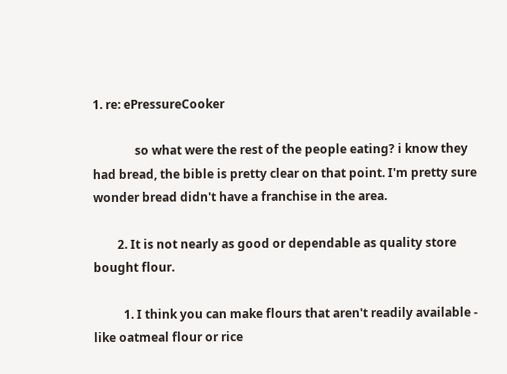1. re: ePressureCooker

              so what were the rest of the people eating? i know they had bread, the bible is pretty clear on that point. I'm pretty sure wonder bread didn't have a franchise in the area.

        2. It is not nearly as good or dependable as quality store bought flour.

          1. I think you can make flours that aren't readily available - like oatmeal flour or rice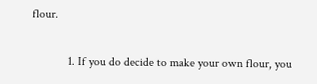flour.

            1. If you do decide to make your own flour, you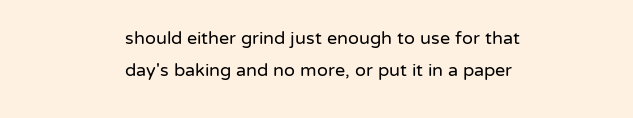should either grind just enough to use for that day's baking and no more, or put it in a paper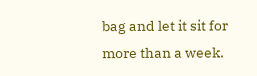bag and let it sit for more than a week.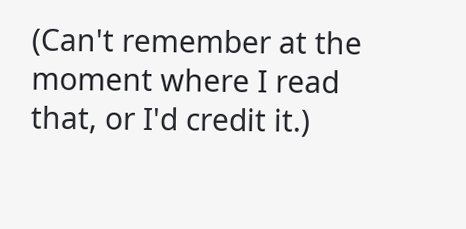(Can't remember at the moment where I read that, or I'd credit it.)